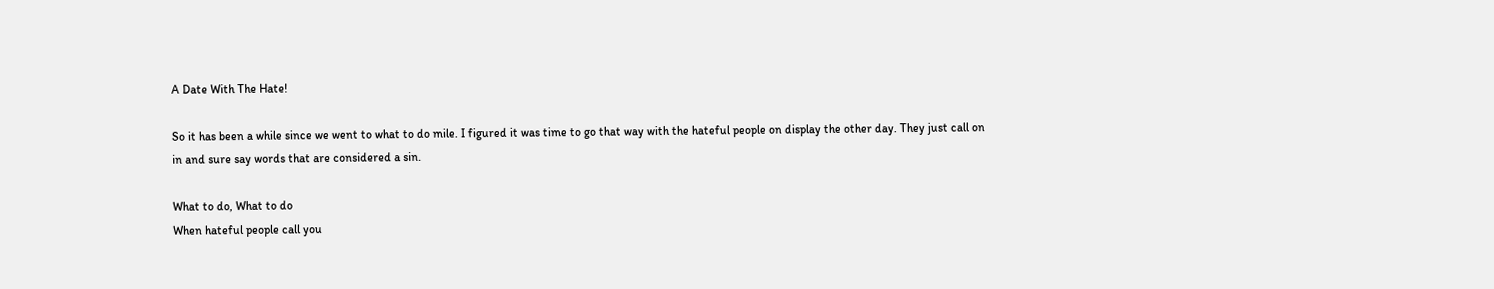A Date With The Hate!

So it has been a while since we went to what to do mile. I figured it was time to go that way with the hateful people on display the other day. They just call on in and sure say words that are considered a sin.

What to do, What to do
When hateful people call you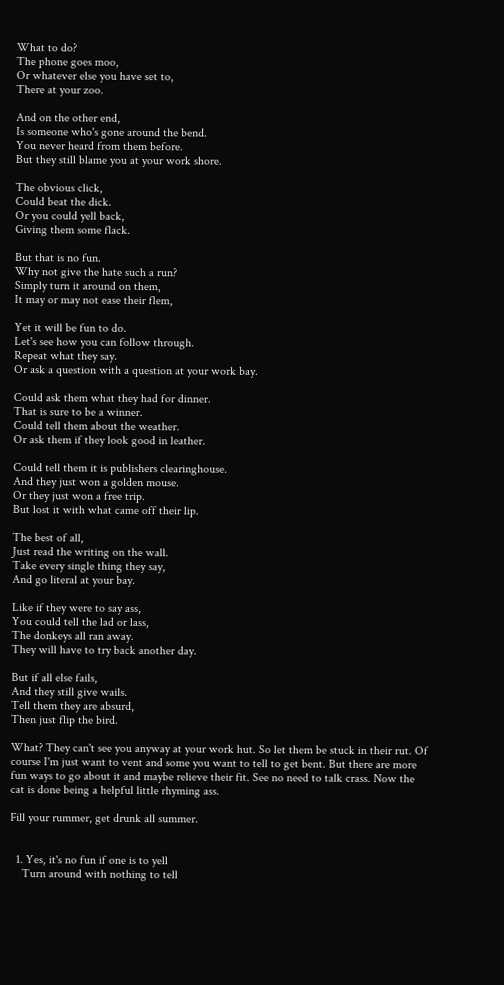What to do?
The phone goes moo,
Or whatever else you have set to,
There at your zoo.

And on the other end,
Is someone who's gone around the bend.
You never heard from them before.
But they still blame you at your work shore.

The obvious click,
Could beat the dick.
Or you could yell back,
Giving them some flack.

But that is no fun.
Why not give the hate such a run?
Simply turn it around on them,
It may or may not ease their flem,

Yet it will be fun to do.
Let's see how you can follow through.
Repeat what they say.
Or ask a question with a question at your work bay.

Could ask them what they had for dinner.
That is sure to be a winner.
Could tell them about the weather.
Or ask them if they look good in leather.

Could tell them it is publishers clearinghouse.
And they just won a golden mouse.
Or they just won a free trip.
But lost it with what came off their lip.

The best of all,
Just read the writing on the wall.
Take every single thing they say,
And go literal at your bay.

Like if they were to say ass,
You could tell the lad or lass,
The donkeys all ran away.
They will have to try back another day.

But if all else fails,
And they still give wails.
Tell them they are absurd,
Then just flip the bird.

What? They can't see you anyway at your work hut. So let them be stuck in their rut. Of course I'm just want to vent and some you want to tell to get bent. But there are more fun ways to go about it and maybe relieve their fit. See no need to talk crass. Now the cat is done being a helpful little rhyming ass.

Fill your rummer, get drunk all summer.


  1. Yes, it's no fun if one is to yell
    Turn around with nothing to tell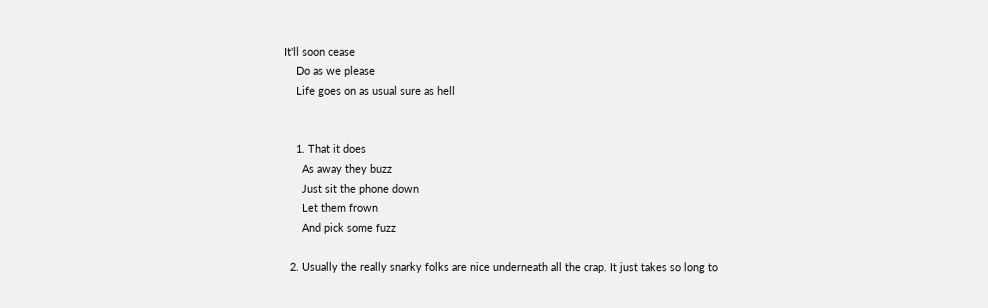It'll soon cease
    Do as we please
    Life goes on as usual sure as hell


    1. That it does
      As away they buzz
      Just sit the phone down
      Let them frown
      And pick some fuzz

  2. Usually the really snarky folks are nice underneath all the crap. It just takes so long to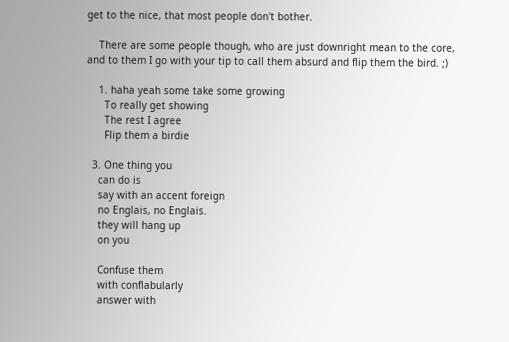get to the nice, that most people don't bother.

    There are some people though, who are just downright mean to the core, and to them I go with your tip to call them absurd and flip them the bird. ;)

    1. haha yeah some take some growing
      To really get showing
      The rest I agree
      Flip them a birdie

  3. One thing you
    can do is
    say with an accent foreign
    no Englais, no Englais.
    they will hang up
    on you

    Confuse them
    with conflabularly
    answer with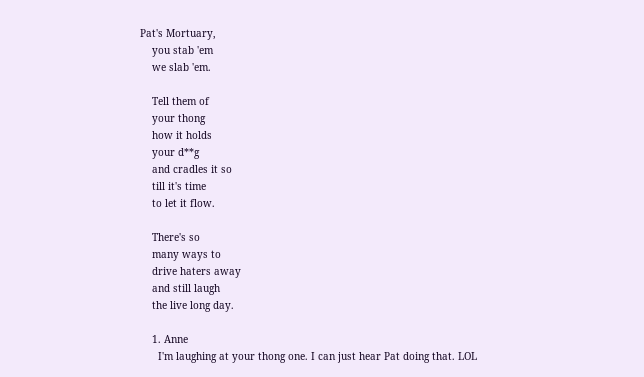Pat's Mortuary,
    you stab 'em
    we slab 'em.

    Tell them of
    your thong
    how it holds
    your d**g
    and cradles it so
    till it's time
    to let it flow.

    There's so
    many ways to
    drive haters away
    and still laugh
    the live long day.

    1. Anne
      I'm laughing at your thong one. I can just hear Pat doing that. LOL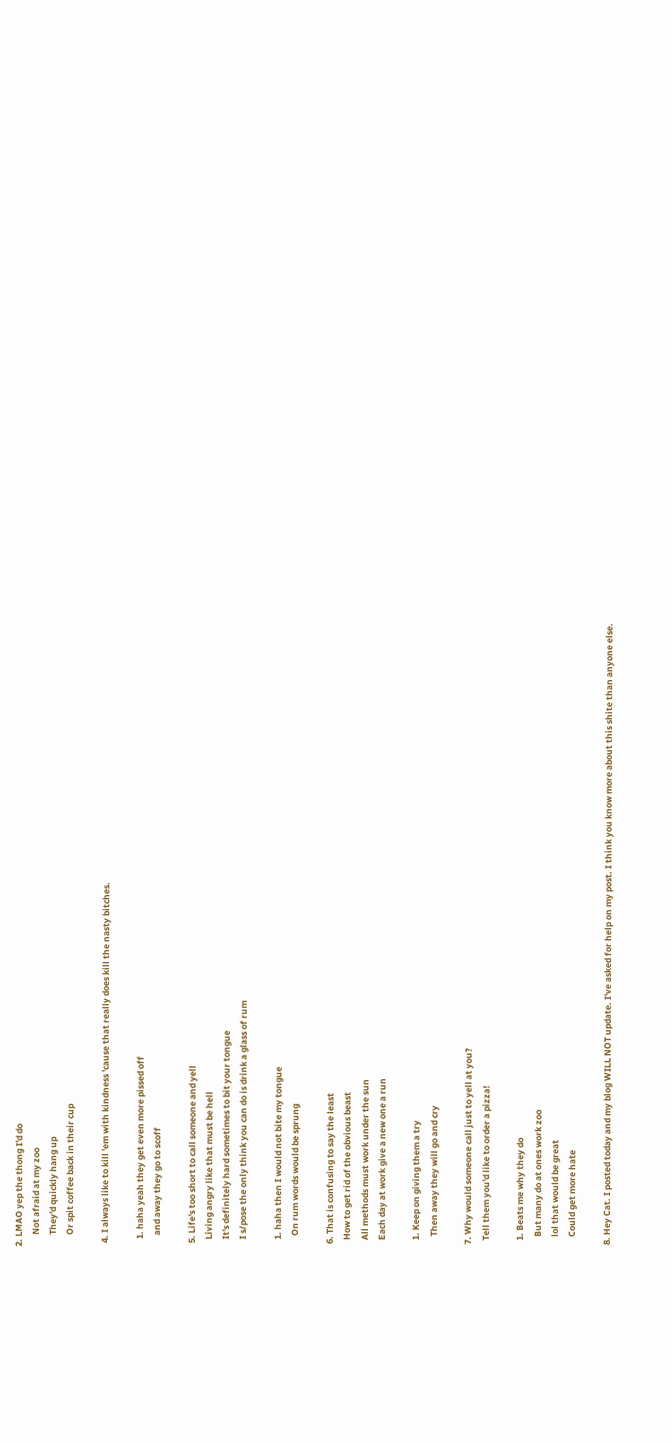2. LMAO yep the thong I'd do
      Not afraid at my zoo
      They'd quickly hang up
      Or spit coffee back in their cup

  4. I always like to kill 'em with kindness 'cause that really does kill the nasty bitches.

    1. haha yeah they get even more pissed off
      and away they go to scoff

  5. Life's too short to call someone and yell
    Living angry like that must be hell
    It's definitely hard sometimes to bit your tongue
    I s/pose the only think you can do is drink a glass of rum

    1. haha then I would not bite my tongue
      On rum words would be sprung

  6. That is confusing to say the least
    How to get rid of the obvious beast
    All methods must work under the sun
    Each day at work give a new one a run

    1. Keep on giving them a try
      Then away they will go and cry

  7. Why would someone call just to yell at you?
    Tell them you'd like to order a pizza!

    1. Beats me why they do
      But many do at ones work zoo
      lol that would be great
      Could get more hate

  8. Hey Cat. I posted today and my blog WILL NOT update. I've asked for help on my post. I think you know more about this shite than anyone else.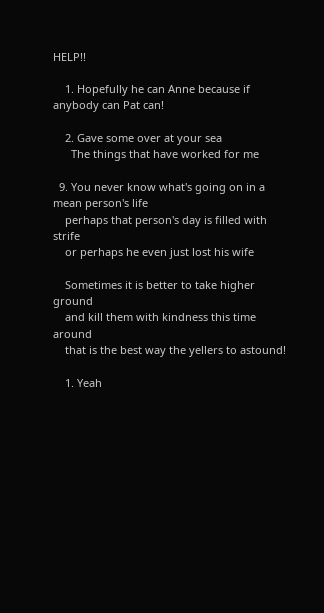HELP!!

    1. Hopefully he can Anne because if anybody can Pat can!

    2. Gave some over at your sea
      The things that have worked for me

  9. You never know what's going on in a mean person's life
    perhaps that person's day is filled with strife
    or perhaps he even just lost his wife

    Sometimes it is better to take higher ground
    and kill them with kindness this time around
    that is the best way the yellers to astound!

    1. Yeah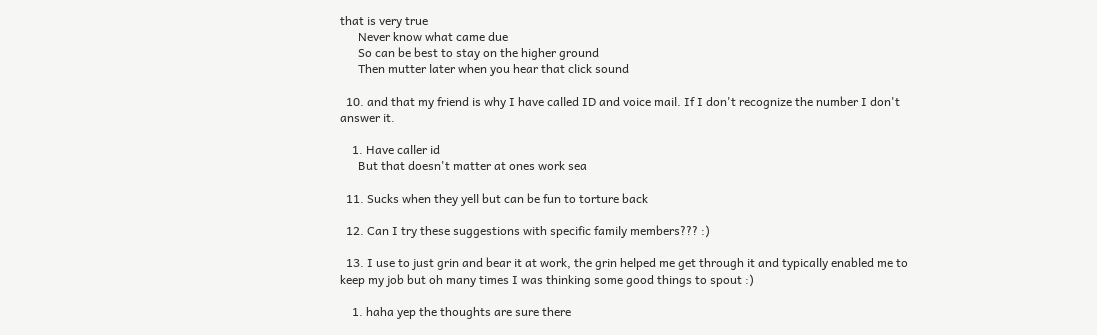that is very true
      Never know what came due
      So can be best to stay on the higher ground
      Then mutter later when you hear that click sound

  10. and that my friend is why I have called ID and voice mail. If I don't recognize the number I don't answer it.

    1. Have caller id
      But that doesn't matter at ones work sea

  11. Sucks when they yell but can be fun to torture back

  12. Can I try these suggestions with specific family members??? :)

  13. I use to just grin and bear it at work, the grin helped me get through it and typically enabled me to keep my job but oh many times I was thinking some good things to spout :)

    1. haha yep the thoughts are sure there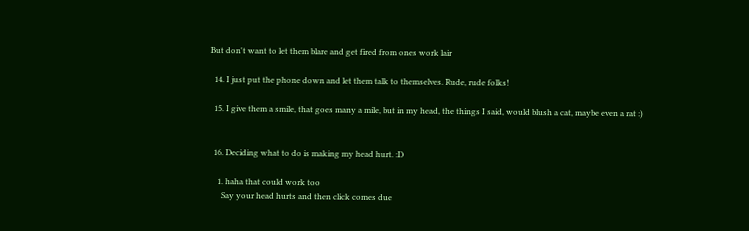But don't want to let them blare and get fired from ones work lair

  14. I just put the phone down and let them talk to themselves. Rude, rude folks!

  15. I give them a smile, that goes many a mile, but in my head, the things I said, would blush a cat, maybe even a rat :)


  16. Deciding what to do is making my head hurt. :D

    1. haha that could work too
      Say your head hurts and then click comes due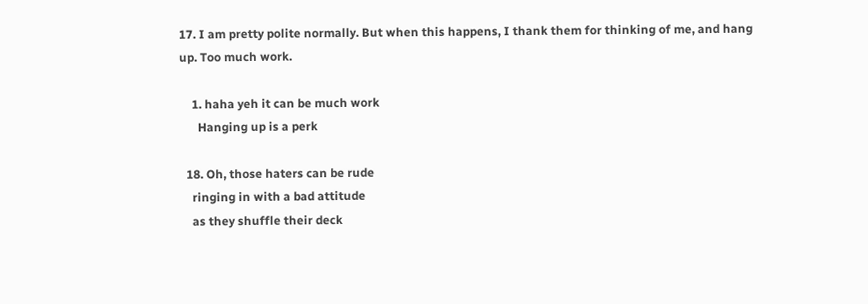17. I am pretty polite normally. But when this happens, I thank them for thinking of me, and hang up. Too much work.

    1. haha yeh it can be much work
      Hanging up is a perk

  18. Oh, those haters can be rude
    ringing in with a bad attitude
    as they shuffle their deck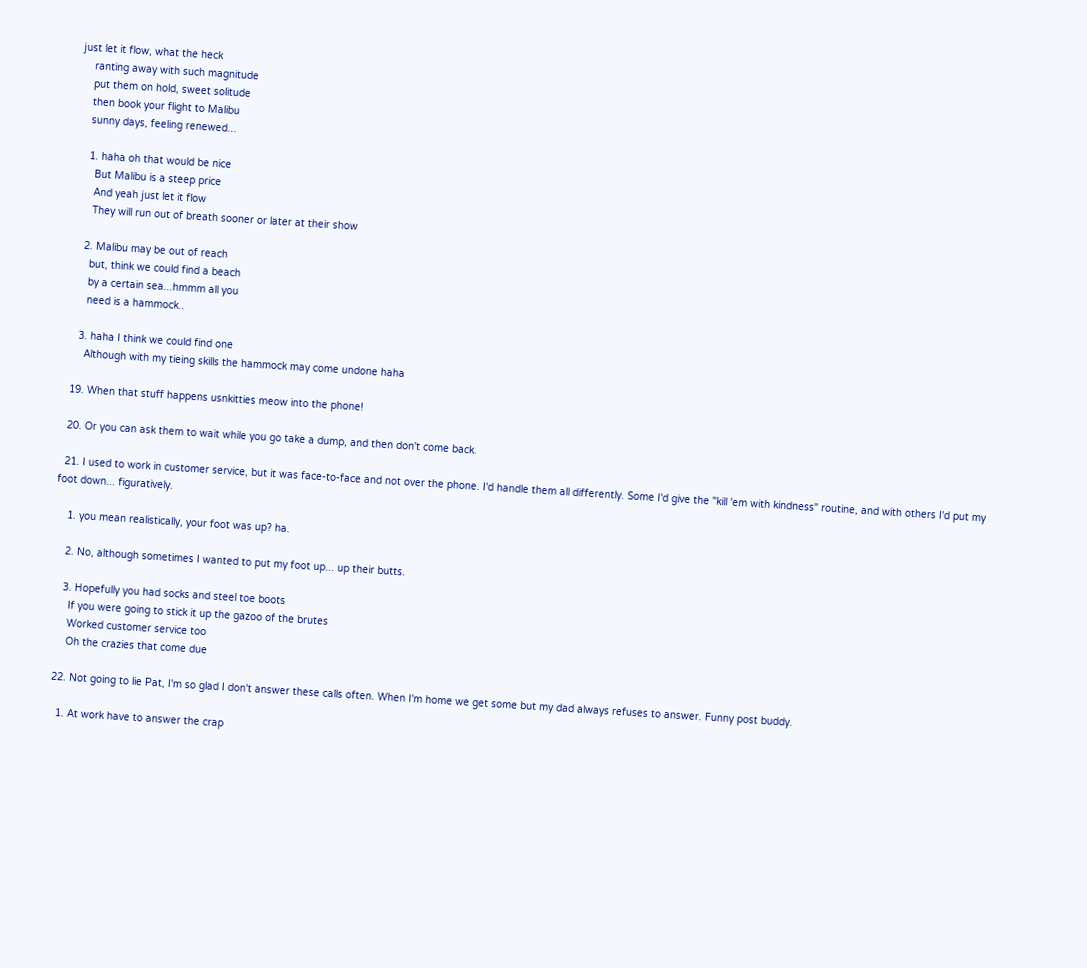just let it flow, what the heck
    ranting away with such magnitude
    put them on hold, sweet solitude
    then book your flight to Malibu
    sunny days, feeling renewed...

    1. haha oh that would be nice
      But Malibu is a steep price
      And yeah just let it flow
      They will run out of breath sooner or later at their show

    2. Malibu may be out of reach
      but, think we could find a beach
      by a certain sea...hmmm all you
      need is a hammock..

    3. haha I think we could find one
      Although with my tieing skills the hammock may come undone haha

  19. When that stuff happens usnkitties meow into the phone!

  20. Or you can ask them to wait while you go take a dump, and then don't come back.

  21. I used to work in customer service, but it was face-to-face and not over the phone. I'd handle them all differently. Some I'd give the "kill 'em with kindness" routine, and with others I'd put my foot down... figuratively.

    1. you mean realistically, your foot was up? ha.

    2. No, although sometimes I wanted to put my foot up... up their butts.

    3. Hopefully you had socks and steel toe boots
      If you were going to stick it up the gazoo of the brutes
      Worked customer service too
      Oh the crazies that come due

  22. Not going to lie Pat, I'm so glad I don't answer these calls often. When I'm home we get some but my dad always refuses to answer. Funny post buddy.

    1. At work have to answer the crap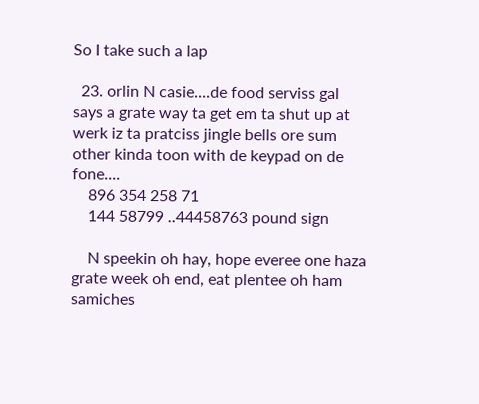So I take such a lap

  23. orlin N casie....de food serviss gal says a grate way ta get em ta shut up at werk iz ta pratciss jingle bells ore sum other kinda toon with de keypad on de fone....
    896 354 258 71
    144 58799 ..44458763 pound sign

    N speekin oh hay, hope everee one haza grate week oh end, eat plentee oh ham samiches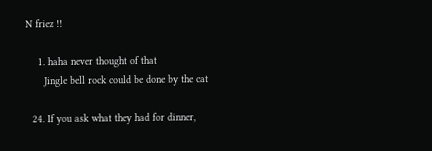N friez !!

    1. haha never thought of that
      Jingle bell rock could be done by the cat

  24. If you ask what they had for dinner,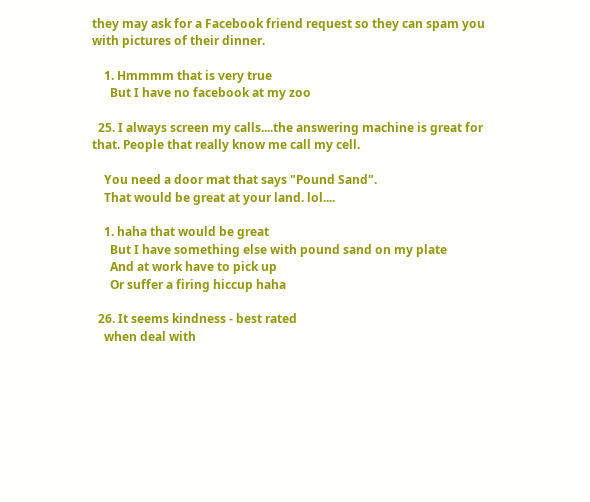they may ask for a Facebook friend request so they can spam you with pictures of their dinner.

    1. Hmmmm that is very true
      But I have no facebook at my zoo

  25. I always screen my calls....the answering machine is great for that. People that really know me call my cell.

    You need a door mat that says "Pound Sand".
    That would be great at your land. lol....

    1. haha that would be great
      But I have something else with pound sand on my plate
      And at work have to pick up
      Or suffer a firing hiccup haha

  26. It seems kindness - best rated
    when deal with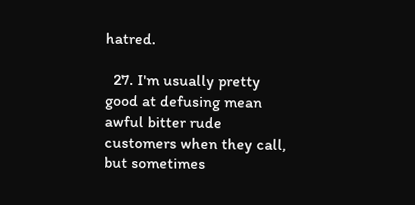hatred.

  27. I'm usually pretty good at defusing mean awful bitter rude customers when they call, but sometimes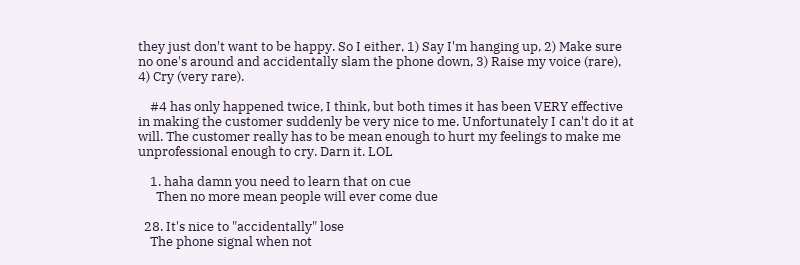they just don't want to be happy. So I either, 1) Say I'm hanging up, 2) Make sure no one's around and accidentally slam the phone down, 3) Raise my voice (rare), 4) Cry (very rare).

    #4 has only happened twice, I think, but both times it has been VERY effective in making the customer suddenly be very nice to me. Unfortunately I can't do it at will. The customer really has to be mean enough to hurt my feelings to make me unprofessional enough to cry. Darn it. LOL

    1. haha damn you need to learn that on cue
      Then no more mean people will ever come due

  28. It's nice to "accidentally" lose
    The phone signal when not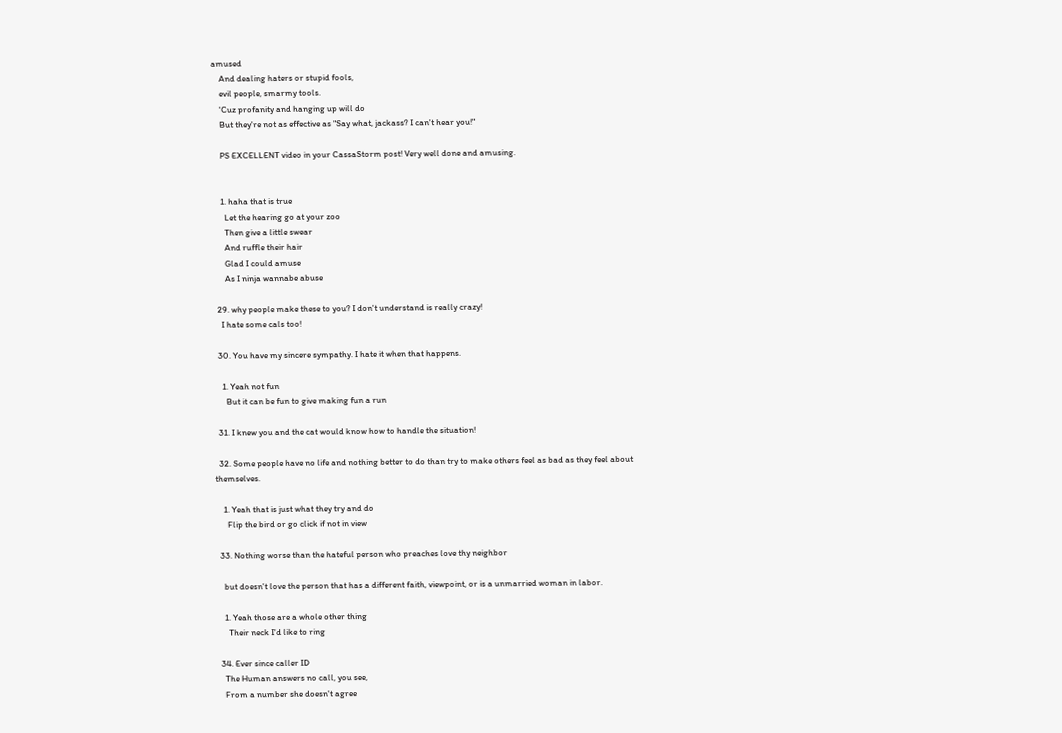amused
    And dealing haters or stupid fools,
    evil people, smarmy tools.
    'Cuz profanity and hanging up will do
    But they're not as effective as "Say what, jackass? I can't hear you!"

    PS EXCELLENT video in your CassaStorm post! Very well done and amusing.


    1. haha that is true
      Let the hearing go at your zoo
      Then give a little swear
      And ruffle their hair
      Glad I could amuse
      As I ninja wannabe abuse

  29. why people make these to you? I don't understand is really crazy!
    I hate some cals too!

  30. You have my sincere sympathy. I hate it when that happens.

    1. Yeah not fun
      But it can be fun to give making fun a run

  31. I knew you and the cat would know how to handle the situation!

  32. Some people have no life and nothing better to do than try to make others feel as bad as they feel about themselves.

    1. Yeah that is just what they try and do
      Flip the bird or go click if not in view

  33. Nothing worse than the hateful person who preaches love thy neighbor

    but doesn't love the person that has a different faith, viewpoint, or is a unmarried woman in labor.

    1. Yeah those are a whole other thing
      Their neck I'd like to ring

  34. Ever since caller ID
    The Human answers no call, you see,
    From a number she doesn't agree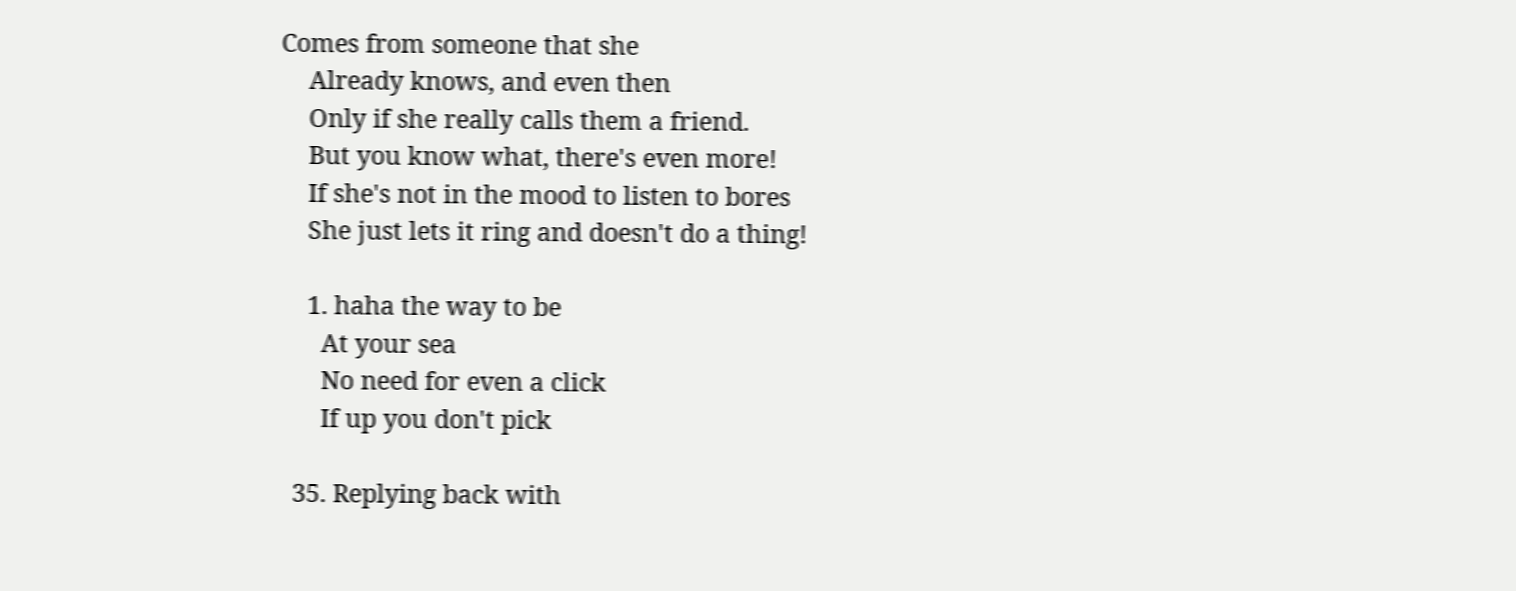Comes from someone that she
    Already knows, and even then
    Only if she really calls them a friend.
    But you know what, there's even more!
    If she's not in the mood to listen to bores
    She just lets it ring and doesn't do a thing!

    1. haha the way to be
      At your sea
      No need for even a click
      If up you don't pick

  35. Replying back with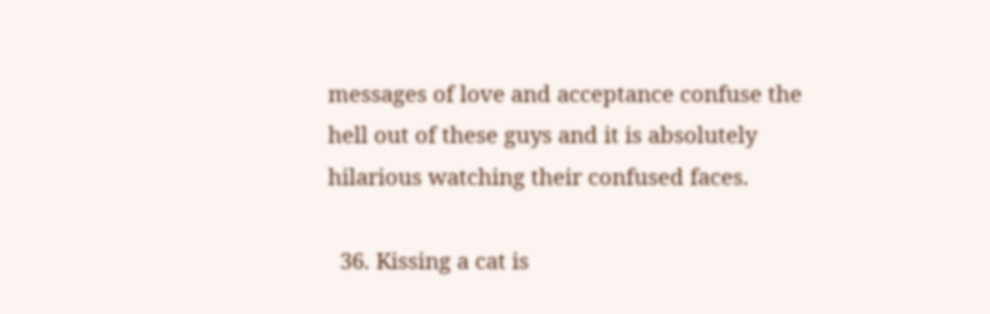messages of love and acceptance confuse the hell out of these guys and it is absolutely hilarious watching their confused faces.

  36. Kissing a cat is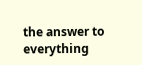the answer to everything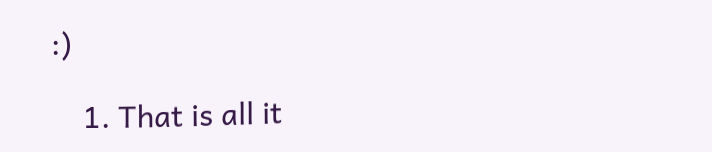:)

    1. That is all it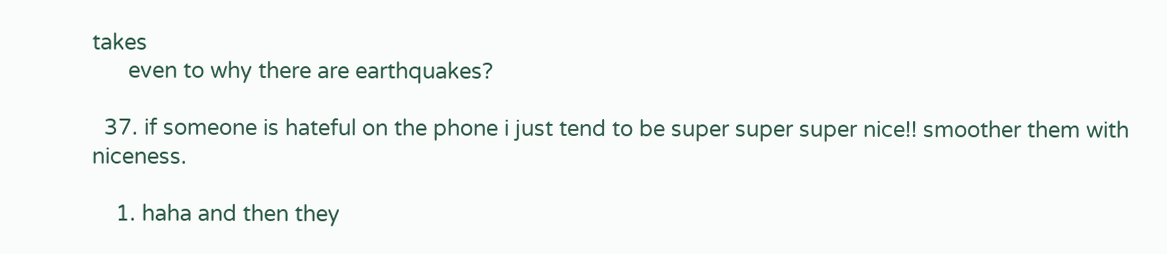takes
      even to why there are earthquakes?

  37. if someone is hateful on the phone i just tend to be super super super nice!! smoother them with niceness.

    1. haha and then they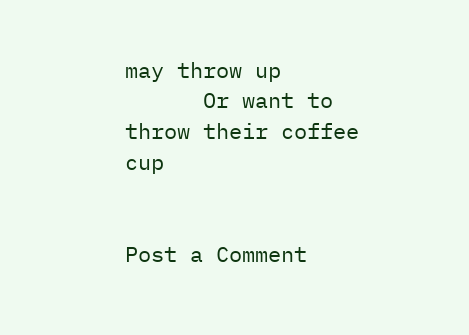may throw up
      Or want to throw their coffee cup


Post a Comment